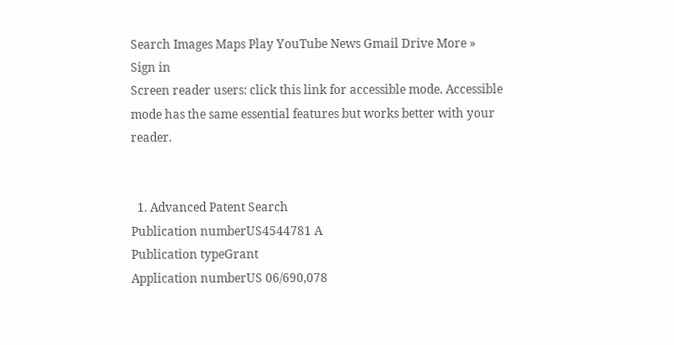Search Images Maps Play YouTube News Gmail Drive More »
Sign in
Screen reader users: click this link for accessible mode. Accessible mode has the same essential features but works better with your reader.


  1. Advanced Patent Search
Publication numberUS4544781 A
Publication typeGrant
Application numberUS 06/690,078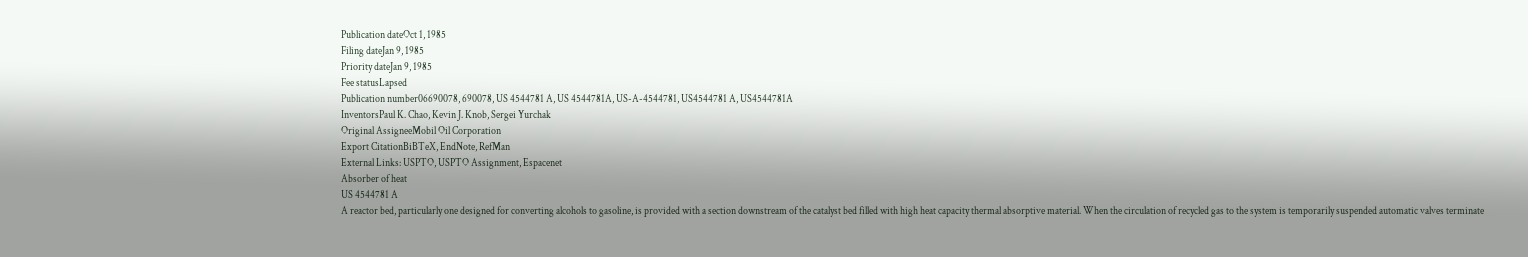Publication dateOct 1, 1985
Filing dateJan 9, 1985
Priority dateJan 9, 1985
Fee statusLapsed
Publication number06690078, 690078, US 4544781 A, US 4544781A, US-A-4544781, US4544781 A, US4544781A
InventorsPaul K. Chao, Kevin J. Knob, Sergei Yurchak
Original AssigneeMobil Oil Corporation
Export CitationBiBTeX, EndNote, RefMan
External Links: USPTO, USPTO Assignment, Espacenet
Absorber of heat
US 4544781 A
A reactor bed, particularly one designed for converting alcohols to gasoline, is provided with a section downstream of the catalyst bed filled with high heat capacity thermal absorptive material. When the circulation of recycled gas to the system is temporarily suspended automatic valves terminate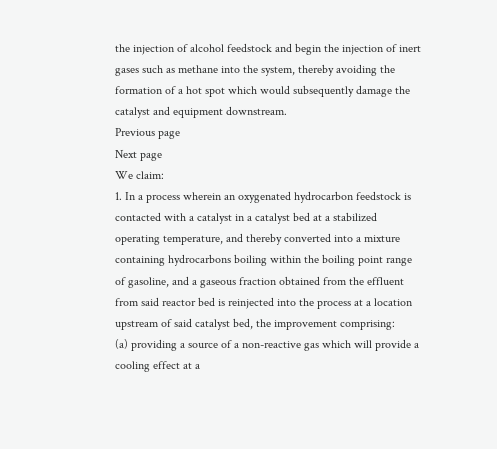the injection of alcohol feedstock and begin the injection of inert gases such as methane into the system, thereby avoiding the formation of a hot spot which would subsequently damage the catalyst and equipment downstream.
Previous page
Next page
We claim:
1. In a process wherein an oxygenated hydrocarbon feedstock is contacted with a catalyst in a catalyst bed at a stabilized operating temperature, and thereby converted into a mixture containing hydrocarbons boiling within the boiling point range of gasoline, and a gaseous fraction obtained from the effluent from said reactor bed is reinjected into the process at a location upstream of said catalyst bed, the improvement comprising:
(a) providing a source of a non-reactive gas which will provide a cooling effect at a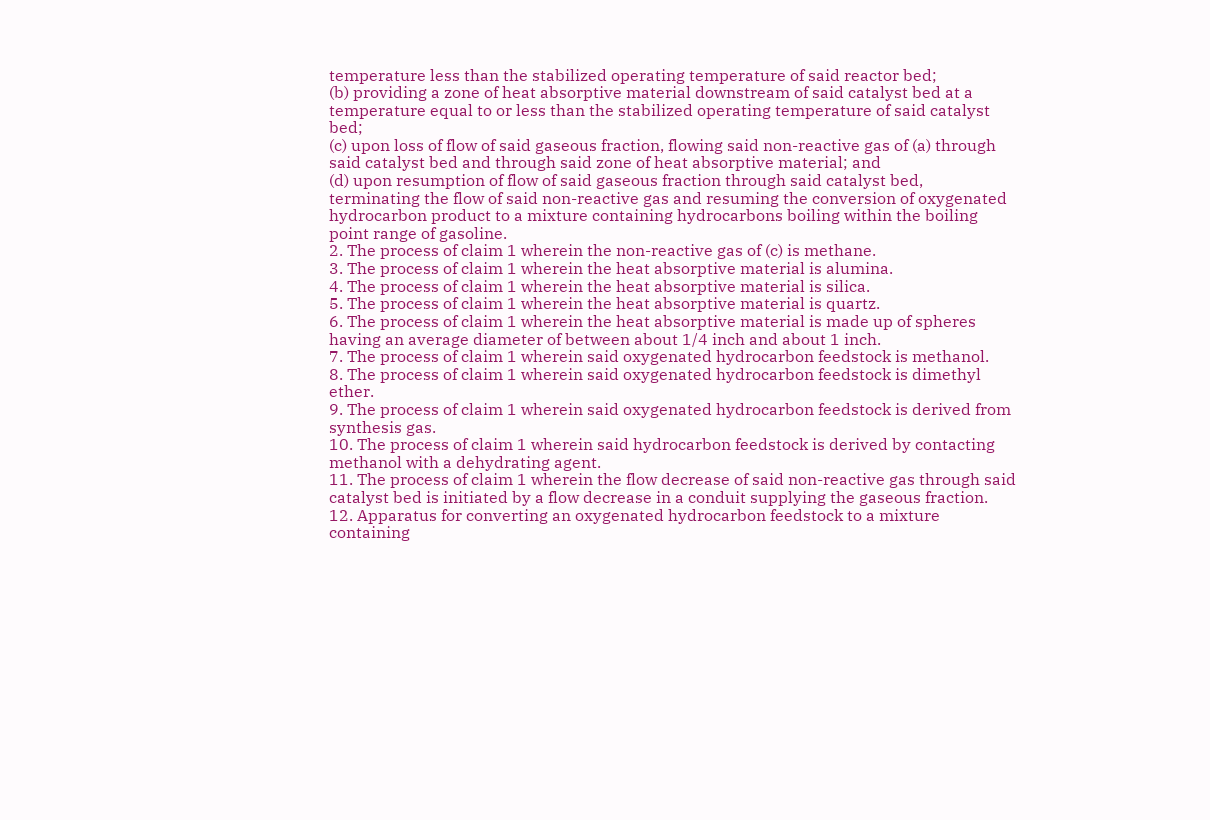temperature less than the stabilized operating temperature of said reactor bed;
(b) providing a zone of heat absorptive material downstream of said catalyst bed at a temperature equal to or less than the stabilized operating temperature of said catalyst bed;
(c) upon loss of flow of said gaseous fraction, flowing said non-reactive gas of (a) through said catalyst bed and through said zone of heat absorptive material; and
(d) upon resumption of flow of said gaseous fraction through said catalyst bed, terminating the flow of said non-reactive gas and resuming the conversion of oxygenated hydrocarbon product to a mixture containing hydrocarbons boiling within the boiling point range of gasoline.
2. The process of claim 1 wherein the non-reactive gas of (c) is methane.
3. The process of claim 1 wherein the heat absorptive material is alumina.
4. The process of claim 1 wherein the heat absorptive material is silica.
5. The process of claim 1 wherein the heat absorptive material is quartz.
6. The process of claim 1 wherein the heat absorptive material is made up of spheres having an average diameter of between about 1/4 inch and about 1 inch.
7. The process of claim 1 wherein said oxygenated hydrocarbon feedstock is methanol.
8. The process of claim 1 wherein said oxygenated hydrocarbon feedstock is dimethyl ether.
9. The process of claim 1 wherein said oxygenated hydrocarbon feedstock is derived from synthesis gas.
10. The process of claim 1 wherein said hydrocarbon feedstock is derived by contacting methanol with a dehydrating agent.
11. The process of claim 1 wherein the flow decrease of said non-reactive gas through said catalyst bed is initiated by a flow decrease in a conduit supplying the gaseous fraction.
12. Apparatus for converting an oxygenated hydrocarbon feedstock to a mixture containing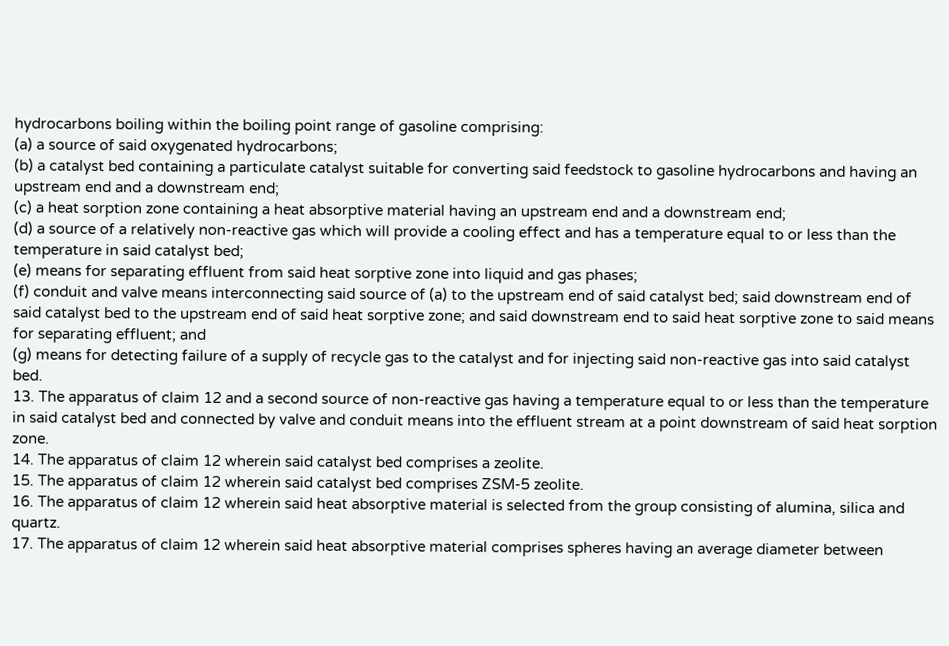hydrocarbons boiling within the boiling point range of gasoline comprising:
(a) a source of said oxygenated hydrocarbons;
(b) a catalyst bed containing a particulate catalyst suitable for converting said feedstock to gasoline hydrocarbons and having an upstream end and a downstream end;
(c) a heat sorption zone containing a heat absorptive material having an upstream end and a downstream end;
(d) a source of a relatively non-reactive gas which will provide a cooling effect and has a temperature equal to or less than the temperature in said catalyst bed;
(e) means for separating effluent from said heat sorptive zone into liquid and gas phases;
(f) conduit and valve means interconnecting said source of (a) to the upstream end of said catalyst bed; said downstream end of said catalyst bed to the upstream end of said heat sorptive zone; and said downstream end to said heat sorptive zone to said means for separating effluent; and
(g) means for detecting failure of a supply of recycle gas to the catalyst and for injecting said non-reactive gas into said catalyst bed.
13. The apparatus of claim 12 and a second source of non-reactive gas having a temperature equal to or less than the temperature in said catalyst bed and connected by valve and conduit means into the effluent stream at a point downstream of said heat sorption zone.
14. The apparatus of claim 12 wherein said catalyst bed comprises a zeolite.
15. The apparatus of claim 12 wherein said catalyst bed comprises ZSM-5 zeolite.
16. The apparatus of claim 12 wherein said heat absorptive material is selected from the group consisting of alumina, silica and quartz.
17. The apparatus of claim 12 wherein said heat absorptive material comprises spheres having an average diameter between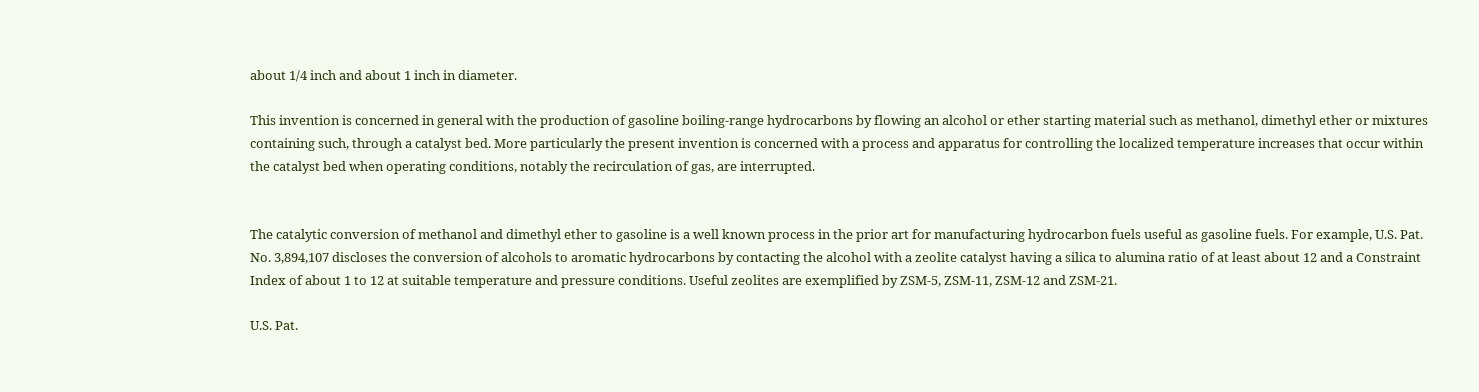about 1/4 inch and about 1 inch in diameter.

This invention is concerned in general with the production of gasoline boiling-range hydrocarbons by flowing an alcohol or ether starting material such as methanol, dimethyl ether or mixtures containing such, through a catalyst bed. More particularly the present invention is concerned with a process and apparatus for controlling the localized temperature increases that occur within the catalyst bed when operating conditions, notably the recirculation of gas, are interrupted.


The catalytic conversion of methanol and dimethyl ether to gasoline is a well known process in the prior art for manufacturing hydrocarbon fuels useful as gasoline fuels. For example, U.S. Pat. No. 3,894,107 discloses the conversion of alcohols to aromatic hydrocarbons by contacting the alcohol with a zeolite catalyst having a silica to alumina ratio of at least about 12 and a Constraint Index of about 1 to 12 at suitable temperature and pressure conditions. Useful zeolites are exemplified by ZSM-5, ZSM-11, ZSM-12 and ZSM-21.

U.S. Pat.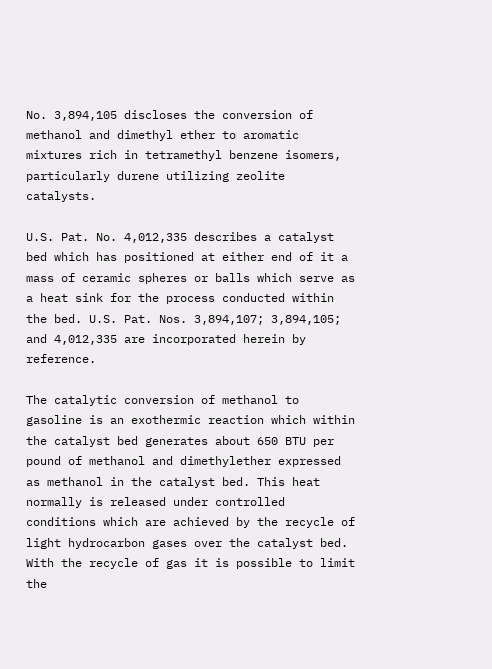No. 3,894,105 discloses the conversion of methanol and dimethyl ether to aromatic mixtures rich in tetramethyl benzene isomers, particularly durene utilizing zeolite catalysts.

U.S. Pat. No. 4,012,335 describes a catalyst bed which has positioned at either end of it a mass of ceramic spheres or balls which serve as a heat sink for the process conducted within the bed. U.S. Pat. Nos. 3,894,107; 3,894,105; and 4,012,335 are incorporated herein by reference.

The catalytic conversion of methanol to gasoline is an exothermic reaction which within the catalyst bed generates about 650 BTU per pound of methanol and dimethylether expressed as methanol in the catalyst bed. This heat normally is released under controlled conditions which are achieved by the recycle of light hydrocarbon gases over the catalyst bed. With the recycle of gas it is possible to limit the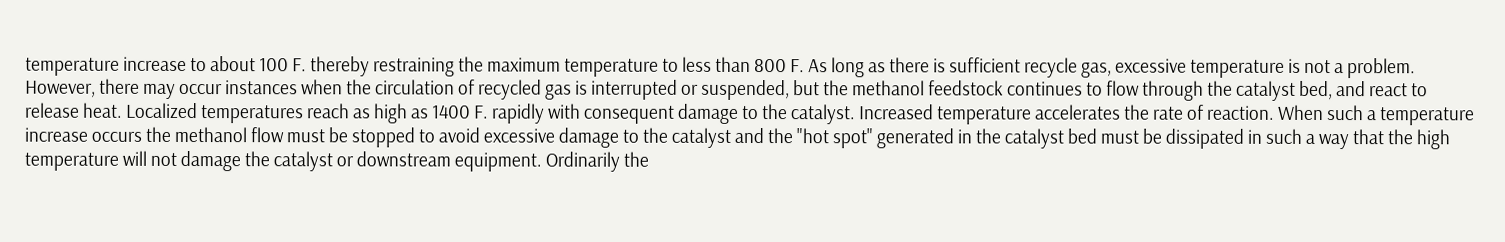temperature increase to about 100 F. thereby restraining the maximum temperature to less than 800 F. As long as there is sufficient recycle gas, excessive temperature is not a problem. However, there may occur instances when the circulation of recycled gas is interrupted or suspended, but the methanol feedstock continues to flow through the catalyst bed, and react to release heat. Localized temperatures reach as high as 1400 F. rapidly with consequent damage to the catalyst. Increased temperature accelerates the rate of reaction. When such a temperature increase occurs the methanol flow must be stopped to avoid excessive damage to the catalyst and the "hot spot" generated in the catalyst bed must be dissipated in such a way that the high temperature will not damage the catalyst or downstream equipment. Ordinarily the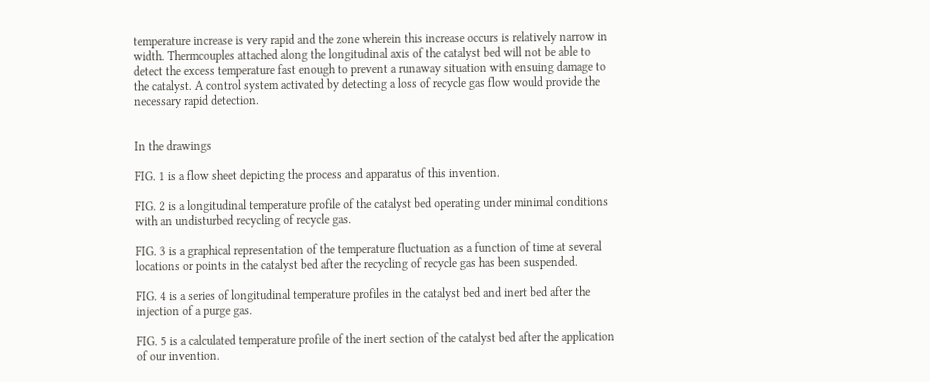temperature increase is very rapid and the zone wherein this increase occurs is relatively narrow in width. Thermcouples attached along the longitudinal axis of the catalyst bed will not be able to detect the excess temperature fast enough to prevent a runaway situation with ensuing damage to the catalyst. A control system activated by detecting a loss of recycle gas flow would provide the necessary rapid detection.


In the drawings

FIG. 1 is a flow sheet depicting the process and apparatus of this invention.

FIG. 2 is a longitudinal temperature profile of the catalyst bed operating under minimal conditions with an undisturbed recycling of recycle gas.

FIG. 3 is a graphical representation of the temperature fluctuation as a function of time at several locations or points in the catalyst bed after the recycling of recycle gas has been suspended.

FIG. 4 is a series of longitudinal temperature profiles in the catalyst bed and inert bed after the injection of a purge gas.

FIG. 5 is a calculated temperature profile of the inert section of the catalyst bed after the application of our invention.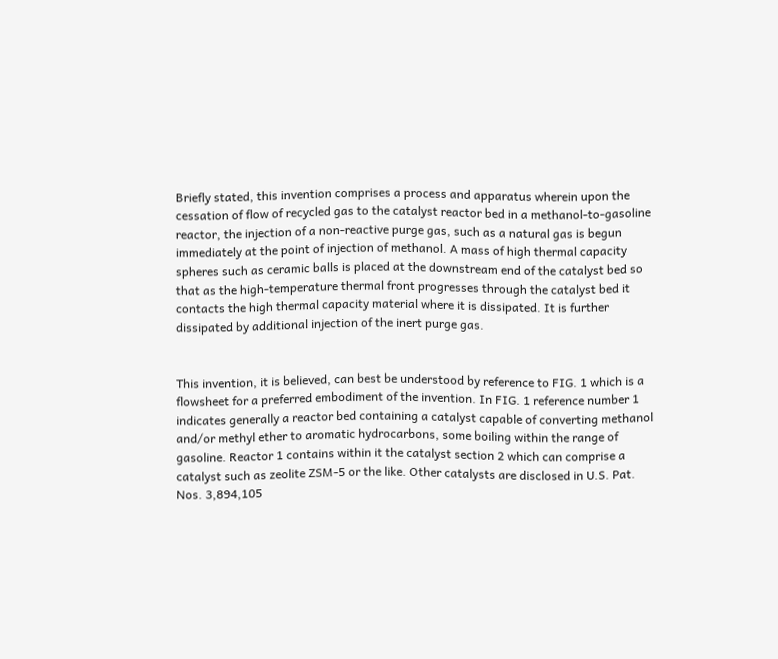Briefly stated, this invention comprises a process and apparatus wherein upon the cessation of flow of recycled gas to the catalyst reactor bed in a methanol-to-gasoline reactor, the injection of a non-reactive purge gas, such as a natural gas is begun immediately at the point of injection of methanol. A mass of high thermal capacity spheres such as ceramic balls is placed at the downstream end of the catalyst bed so that as the high-temperature thermal front progresses through the catalyst bed it contacts the high thermal capacity material where it is dissipated. It is further dissipated by additional injection of the inert purge gas.


This invention, it is believed, can best be understood by reference to FIG. 1 which is a flowsheet for a preferred embodiment of the invention. In FIG. 1 reference number 1 indicates generally a reactor bed containing a catalyst capable of converting methanol and/or methyl ether to aromatic hydrocarbons, some boiling within the range of gasoline. Reactor 1 contains within it the catalyst section 2 which can comprise a catalyst such as zeolite ZSM-5 or the like. Other catalysts are disclosed in U.S. Pat. Nos. 3,894,105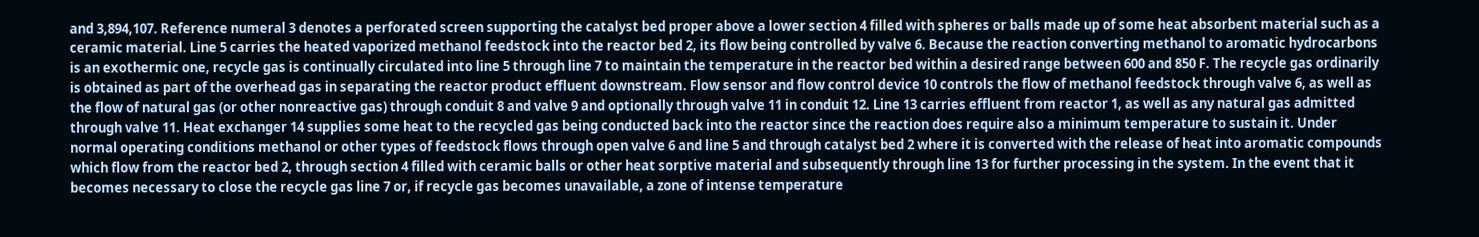and 3,894,107. Reference numeral 3 denotes a perforated screen supporting the catalyst bed proper above a lower section 4 filled with spheres or balls made up of some heat absorbent material such as a ceramic material. Line 5 carries the heated vaporized methanol feedstock into the reactor bed 2, its flow being controlled by valve 6. Because the reaction converting methanol to aromatic hydrocarbons is an exothermic one, recycle gas is continually circulated into line 5 through line 7 to maintain the temperature in the reactor bed within a desired range between 600 and 850 F. The recycle gas ordinarily is obtained as part of the overhead gas in separating the reactor product effluent downstream. Flow sensor and flow control device 10 controls the flow of methanol feedstock through valve 6, as well as the flow of natural gas (or other nonreactive gas) through conduit 8 and valve 9 and optionally through valve 11 in conduit 12. Line 13 carries effluent from reactor 1, as well as any natural gas admitted through valve 11. Heat exchanger 14 supplies some heat to the recycled gas being conducted back into the reactor since the reaction does require also a minimum temperature to sustain it. Under normal operating conditions methanol or other types of feedstock flows through open valve 6 and line 5 and through catalyst bed 2 where it is converted with the release of heat into aromatic compounds which flow from the reactor bed 2, through section 4 filled with ceramic balls or other heat sorptive material and subsequently through line 13 for further processing in the system. In the event that it becomes necessary to close the recycle gas line 7 or, if recycle gas becomes unavailable, a zone of intense temperature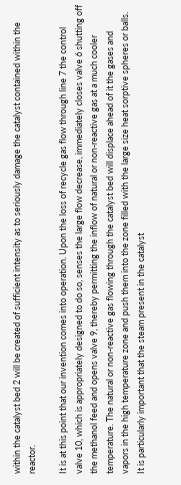within the catalyst bed 2 will be created of sufficient intensity as to seriously damage the catalyst contained within the reactor.

It is at this point that our invention comes into operation. Upon the loss of recycle gas flow through line 7 the control valve 10, which is appropriately designed to do so, senses the large flow decrease, immediately closes valve 6 shutting off the methanol feed and opens valve 9, thereby permitting the inflow of natural or non-reactive gas at a much cooler temperature. The natural or non-reactive gas flowing through the catalyst bed will displace ahead of it the gases and vapors in the high temperature zone and push them into the zone filled with the large size heat sorptive spheres or balls. It is particularly important that the steam present in the catalyst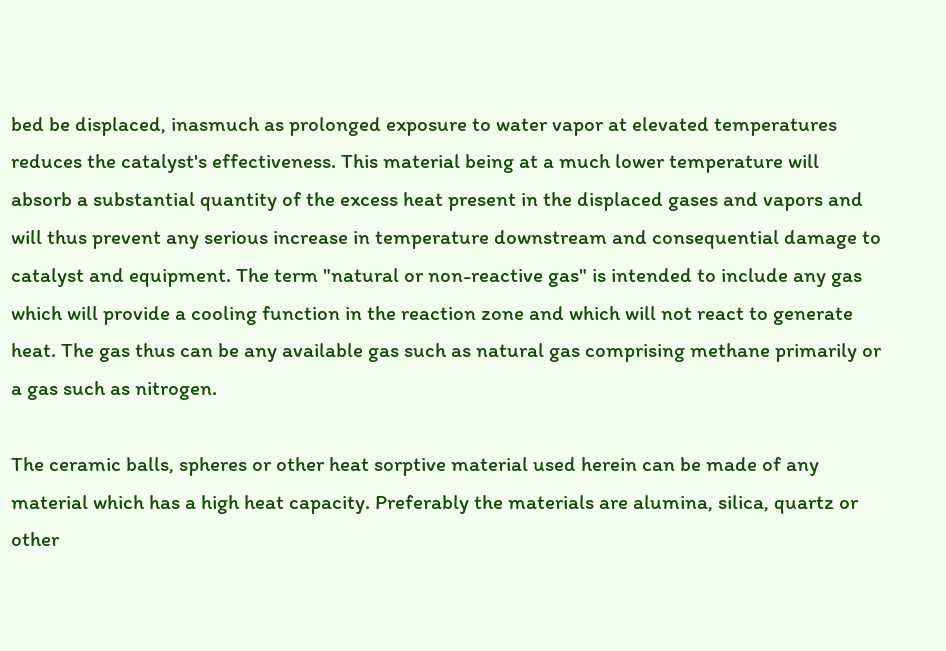bed be displaced, inasmuch as prolonged exposure to water vapor at elevated temperatures reduces the catalyst's effectiveness. This material being at a much lower temperature will absorb a substantial quantity of the excess heat present in the displaced gases and vapors and will thus prevent any serious increase in temperature downstream and consequential damage to catalyst and equipment. The term "natural or non-reactive gas" is intended to include any gas which will provide a cooling function in the reaction zone and which will not react to generate heat. The gas thus can be any available gas such as natural gas comprising methane primarily or a gas such as nitrogen.

The ceramic balls, spheres or other heat sorptive material used herein can be made of any material which has a high heat capacity. Preferably the materials are alumina, silica, quartz or other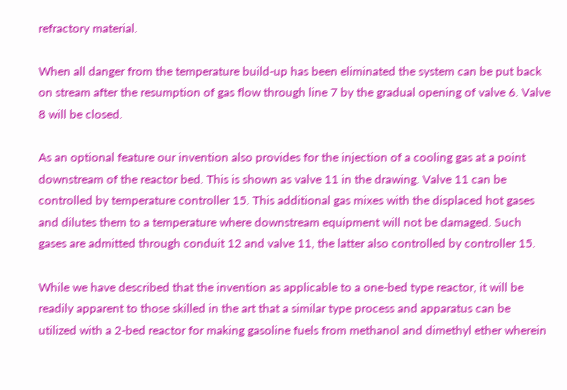refractory material.

When all danger from the temperature build-up has been eliminated the system can be put back on stream after the resumption of gas flow through line 7 by the gradual opening of valve 6. Valve 8 will be closed.

As an optional feature our invention also provides for the injection of a cooling gas at a point downstream of the reactor bed. This is shown as valve 11 in the drawing. Valve 11 can be controlled by temperature controller 15. This additional gas mixes with the displaced hot gases and dilutes them to a temperature where downstream equipment will not be damaged. Such gases are admitted through conduit 12 and valve 11, the latter also controlled by controller 15.

While we have described that the invention as applicable to a one-bed type reactor, it will be readily apparent to those skilled in the art that a similar type process and apparatus can be utilized with a 2-bed reactor for making gasoline fuels from methanol and dimethyl ether wherein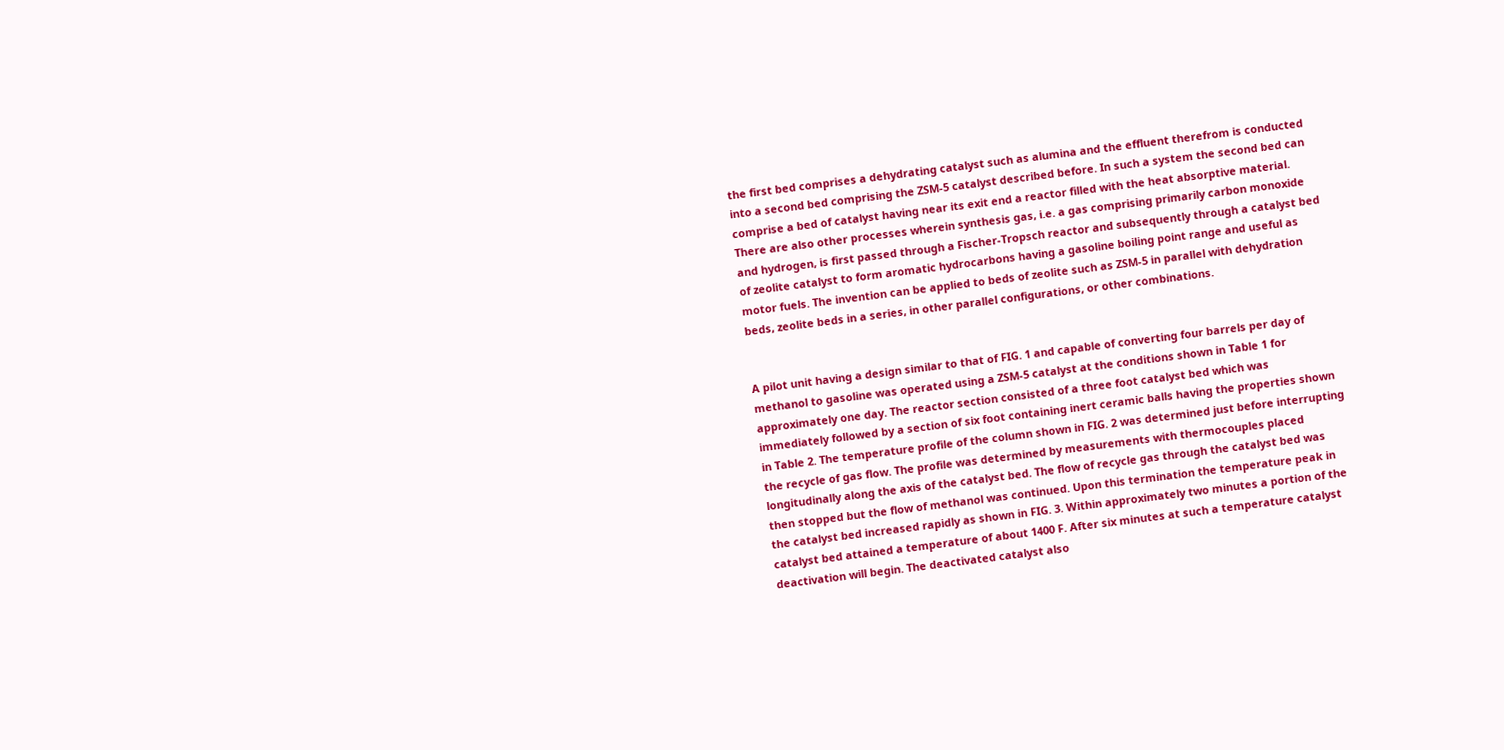the first bed comprises a dehydrating catalyst such as alumina and the effluent therefrom is conducted into a second bed comprising the ZSM-5 catalyst described before. In such a system the second bed can comprise a bed of catalyst having near its exit end a reactor filled with the heat absorptive material. There are also other processes wherein synthesis gas, i.e. a gas comprising primarily carbon monoxide and hydrogen, is first passed through a Fischer-Tropsch reactor and subsequently through a catalyst bed of zeolite catalyst to form aromatic hydrocarbons having a gasoline boiling point range and useful as motor fuels. The invention can be applied to beds of zeolite such as ZSM-5 in parallel with dehydration beds, zeolite beds in a series, in other parallel configurations, or other combinations.


A pilot unit having a design similar to that of FIG. 1 and capable of converting four barrels per day of methanol to gasoline was operated using a ZSM-5 catalyst at the conditions shown in Table 1 for approximately one day. The reactor section consisted of a three foot catalyst bed which was immediately followed by a section of six foot containing inert ceramic balls having the properties shown in Table 2. The temperature profile of the column shown in FIG. 2 was determined just before interrupting the recycle of gas flow. The profile was determined by measurements with thermocouples placed longitudinally along the axis of the catalyst bed. The flow of recycle gas through the catalyst bed was then stopped but the flow of methanol was continued. Upon this termination the temperature peak in the catalyst bed increased rapidly as shown in FIG. 3. Within approximately two minutes a portion of the catalyst bed attained a temperature of about 1400 F. After six minutes at such a temperature catalyst deactivation will begin. The deactivated catalyst also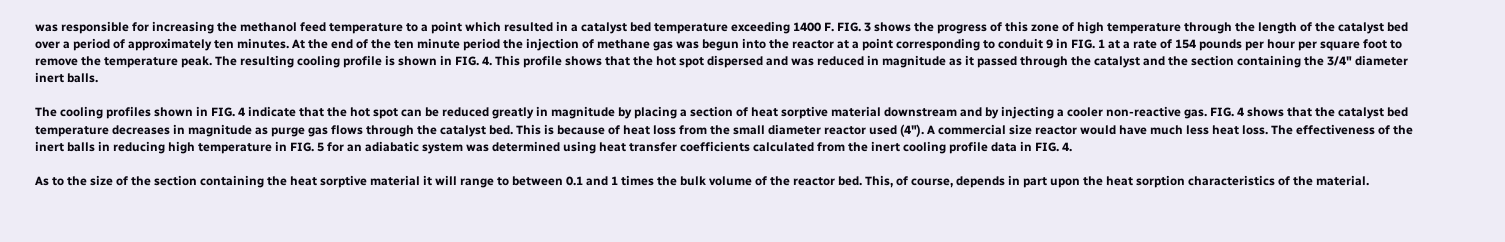was responsible for increasing the methanol feed temperature to a point which resulted in a catalyst bed temperature exceeding 1400 F. FIG. 3 shows the progress of this zone of high temperature through the length of the catalyst bed over a period of approximately ten minutes. At the end of the ten minute period the injection of methane gas was begun into the reactor at a point corresponding to conduit 9 in FIG. 1 at a rate of 154 pounds per hour per square foot to remove the temperature peak. The resulting cooling profile is shown in FIG. 4. This profile shows that the hot spot dispersed and was reduced in magnitude as it passed through the catalyst and the section containing the 3/4" diameter inert balls.

The cooling profiles shown in FIG. 4 indicate that the hot spot can be reduced greatly in magnitude by placing a section of heat sorptive material downstream and by injecting a cooler non-reactive gas. FIG. 4 shows that the catalyst bed temperature decreases in magnitude as purge gas flows through the catalyst bed. This is because of heat loss from the small diameter reactor used (4"). A commercial size reactor would have much less heat loss. The effectiveness of the inert balls in reducing high temperature in FIG. 5 for an adiabatic system was determined using heat transfer coefficients calculated from the inert cooling profile data in FIG. 4.

As to the size of the section containing the heat sorptive material it will range to between 0.1 and 1 times the bulk volume of the reactor bed. This, of course, depends in part upon the heat sorption characteristics of the material.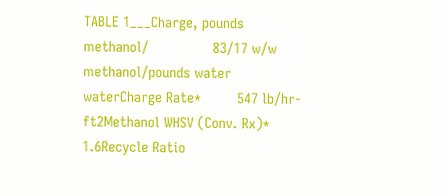TABLE 1___Charge, pounds methanol/                83/17 w/w methanol/pounds water         waterCharge Rate*         547 lb/hr-ft2Methanol WHSV (Conv. Rx)*                1.6Recycle Ratio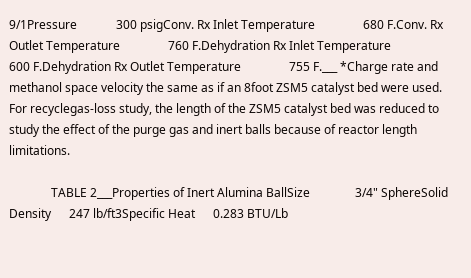9/1Pressure             300 psigConv. Rx Inlet Temperature                680 F.Conv. Rx Outlet Temperature                760 F.Dehydration Rx Inlet Temperature                600 F.Dehydration Rx Outlet Temperature                755 F.___ *Charge rate and methanol space velocity the same as if an 8foot ZSM5 catalyst bed were used. For recyclegas-loss study, the length of the ZSM5 catalyst bed was reduced to study the effect of the purge gas and inert balls because of reactor length  limitations.

              TABLE 2___Properties of Inert Alumina BallSize               3/4" SphereSolid Density      247 lb/ft3Specific Heat      0.283 BTU/Lb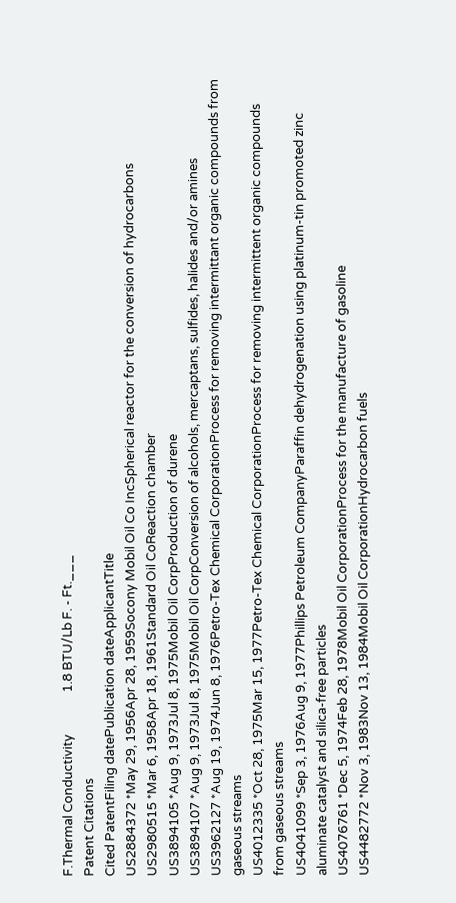F.Thermal Conductivity              1.8 BTU/Lb F. - Ft.___
Patent Citations
Cited PatentFiling datePublication dateApplicantTitle
US2884372 *May 29, 1956Apr 28, 1959Socony Mobil Oil Co IncSpherical reactor for the conversion of hydrocarbons
US2980515 *Mar 6, 1958Apr 18, 1961Standard Oil CoReaction chamber
US3894105 *Aug 9, 1973Jul 8, 1975Mobil Oil CorpProduction of durene
US3894107 *Aug 9, 1973Jul 8, 1975Mobil Oil CorpConversion of alcohols, mercaptans, sulfides, halides and/or amines
US3962127 *Aug 19, 1974Jun 8, 1976Petro-Tex Chemical CorporationProcess for removing intermittant organic compounds from gaseous streams
US4012335 *Oct 28, 1975Mar 15, 1977Petro-Tex Chemical CorporationProcess for removing intermittent organic compounds from gaseous streams
US4041099 *Sep 3, 1976Aug 9, 1977Phillips Petroleum CompanyParaffin dehydrogenation using platinum-tin promoted zinc aluminate catalyst and silica-free particles
US4076761 *Dec 5, 1974Feb 28, 1978Mobil Oil CorporationProcess for the manufacture of gasoline
US4482772 *Nov 3, 1983Nov 13, 1984Mobil Oil CorporationHydrocarbon fuels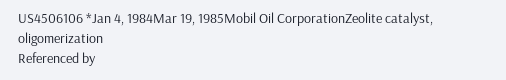US4506106 *Jan 4, 1984Mar 19, 1985Mobil Oil CorporationZeolite catalyst, oligomerization
Referenced by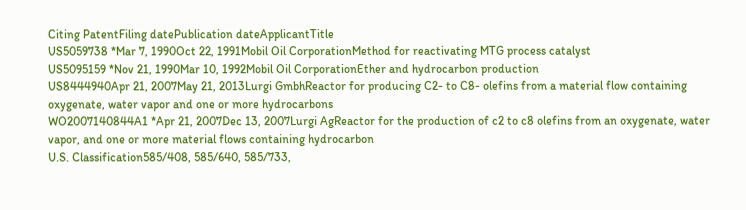Citing PatentFiling datePublication dateApplicantTitle
US5059738 *Mar 7, 1990Oct 22, 1991Mobil Oil CorporationMethod for reactivating MTG process catalyst
US5095159 *Nov 21, 1990Mar 10, 1992Mobil Oil CorporationEther and hydrocarbon production
US8444940Apr 21, 2007May 21, 2013Lurgi GmbhReactor for producing C2- to C8- olefins from a material flow containing oxygenate, water vapor and one or more hydrocarbons
WO2007140844A1 *Apr 21, 2007Dec 13, 2007Lurgi AgReactor for the production of c2 to c8 olefins from an oxygenate, water vapor, and one or more material flows containing hydrocarbon
U.S. Classification585/408, 585/640, 585/733,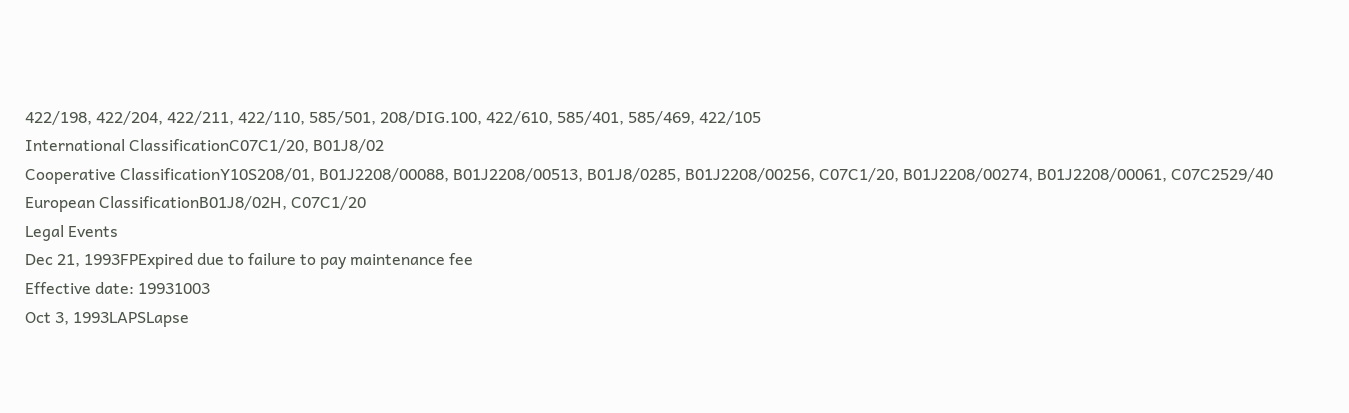422/198, 422/204, 422/211, 422/110, 585/501, 208/DIG.100, 422/610, 585/401, 585/469, 422/105
International ClassificationC07C1/20, B01J8/02
Cooperative ClassificationY10S208/01, B01J2208/00088, B01J2208/00513, B01J8/0285, B01J2208/00256, C07C1/20, B01J2208/00274, B01J2208/00061, C07C2529/40
European ClassificationB01J8/02H, C07C1/20
Legal Events
Dec 21, 1993FPExpired due to failure to pay maintenance fee
Effective date: 19931003
Oct 3, 1993LAPSLapse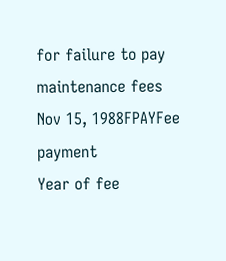for failure to pay maintenance fees
Nov 15, 1988FPAYFee payment
Year of fee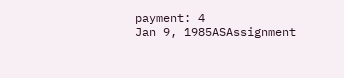payment: 4
Jan 9, 1985ASAssignment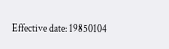Effective date: 19850104